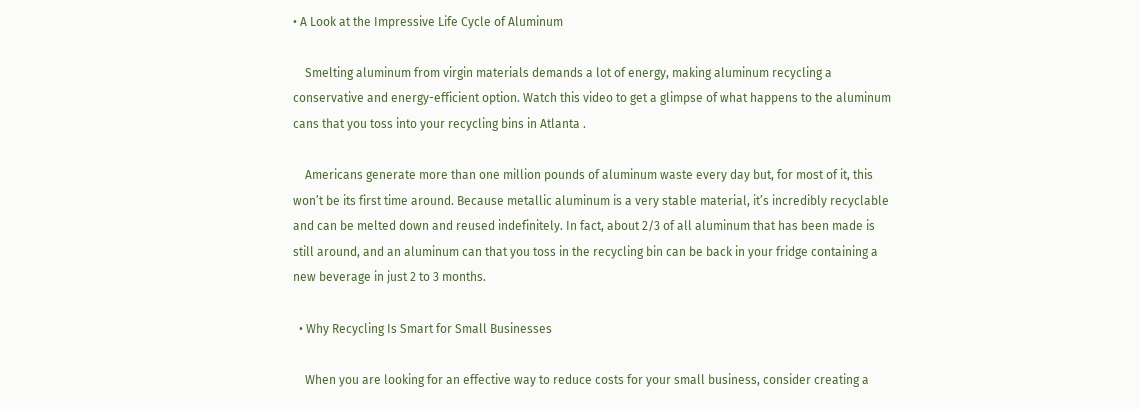• A Look at the Impressive Life Cycle of Aluminum

    Smelting aluminum from virgin materials demands a lot of energy, making aluminum recycling a conservative and energy-efficient option. Watch this video to get a glimpse of what happens to the aluminum cans that you toss into your recycling bins in Atlanta .

    Americans generate more than one million pounds of aluminum waste every day but, for most of it, this won’t be its first time around. Because metallic aluminum is a very stable material, it’s incredibly recyclable and can be melted down and reused indefinitely. In fact, about 2/3 of all aluminum that has been made is still around, and an aluminum can that you toss in the recycling bin can be back in your fridge containing a new beverage in just 2 to 3 months.

  • Why Recycling Is Smart for Small Businesses

    When you are looking for an effective way to reduce costs for your small business, consider creating a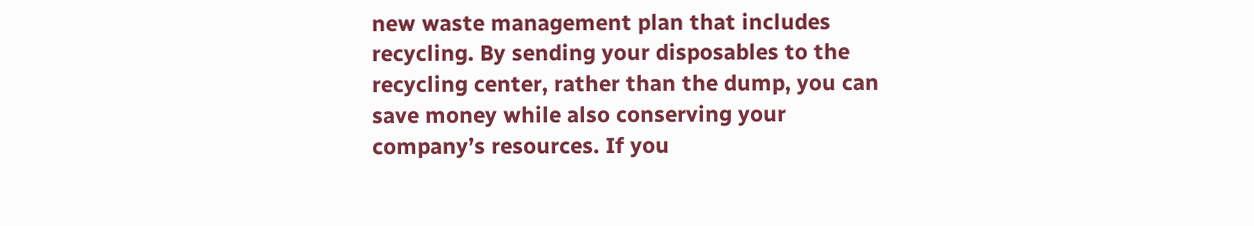new waste management plan that includes recycling. By sending your disposables to the recycling center, rather than the dump, you can save money while also conserving your company’s resources. If you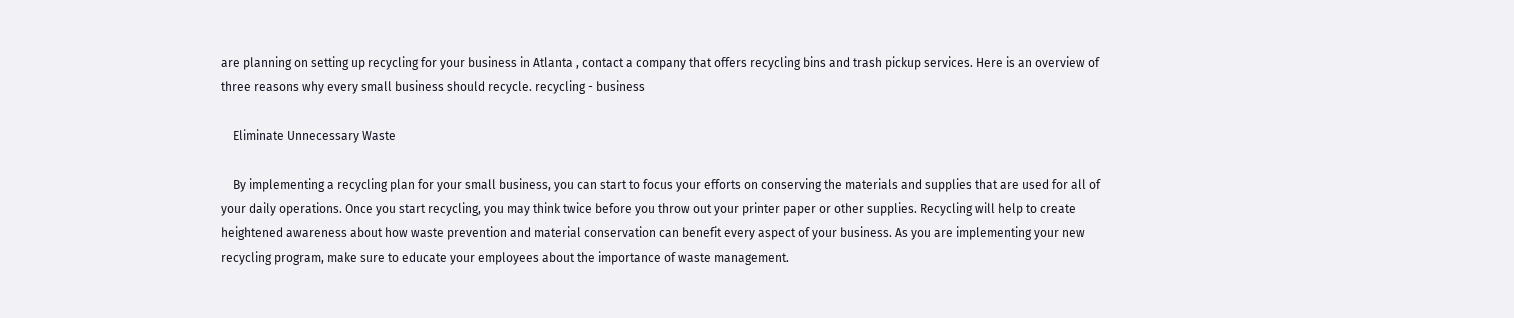are planning on setting up recycling for your business in Atlanta , contact a company that offers recycling bins and trash pickup services. Here is an overview of three reasons why every small business should recycle. recycling - business

    Eliminate Unnecessary Waste

    By implementing a recycling plan for your small business, you can start to focus your efforts on conserving the materials and supplies that are used for all of your daily operations. Once you start recycling, you may think twice before you throw out your printer paper or other supplies. Recycling will help to create heightened awareness about how waste prevention and material conservation can benefit every aspect of your business. As you are implementing your new recycling program, make sure to educate your employees about the importance of waste management.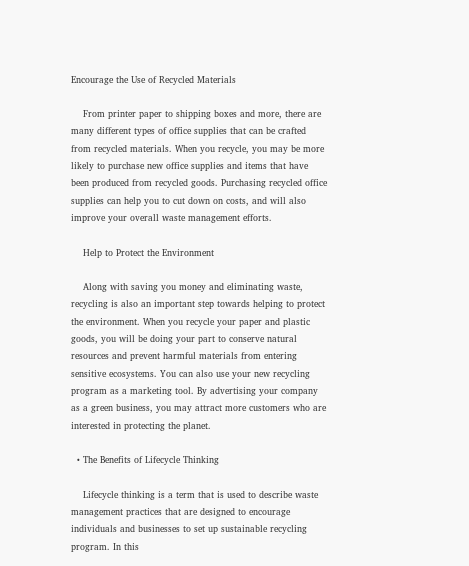Encourage the Use of Recycled Materials

    From printer paper to shipping boxes and more, there are many different types of office supplies that can be crafted from recycled materials. When you recycle, you may be more likely to purchase new office supplies and items that have been produced from recycled goods. Purchasing recycled office supplies can help you to cut down on costs, and will also improve your overall waste management efforts.

    Help to Protect the Environment

    Along with saving you money and eliminating waste, recycling is also an important step towards helping to protect the environment. When you recycle your paper and plastic goods, you will be doing your part to conserve natural resources and prevent harmful materials from entering sensitive ecosystems. You can also use your new recycling program as a marketing tool. By advertising your company as a green business, you may attract more customers who are interested in protecting the planet.

  • The Benefits of Lifecycle Thinking

    Lifecycle thinking is a term that is used to describe waste management practices that are designed to encourage individuals and businesses to set up sustainable recycling program. In this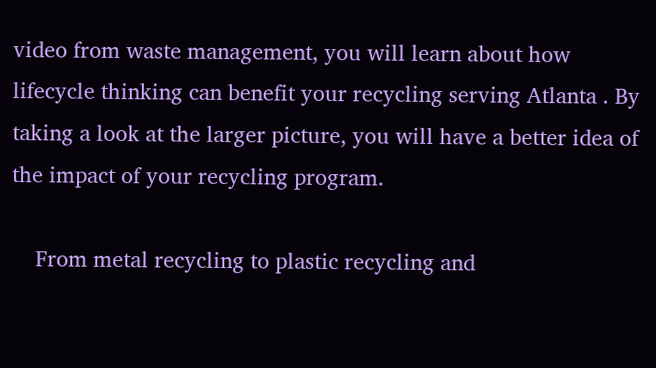video from waste management, you will learn about how lifecycle thinking can benefit your recycling serving Atlanta . By taking a look at the larger picture, you will have a better idea of the impact of your recycling program.

    From metal recycling to plastic recycling and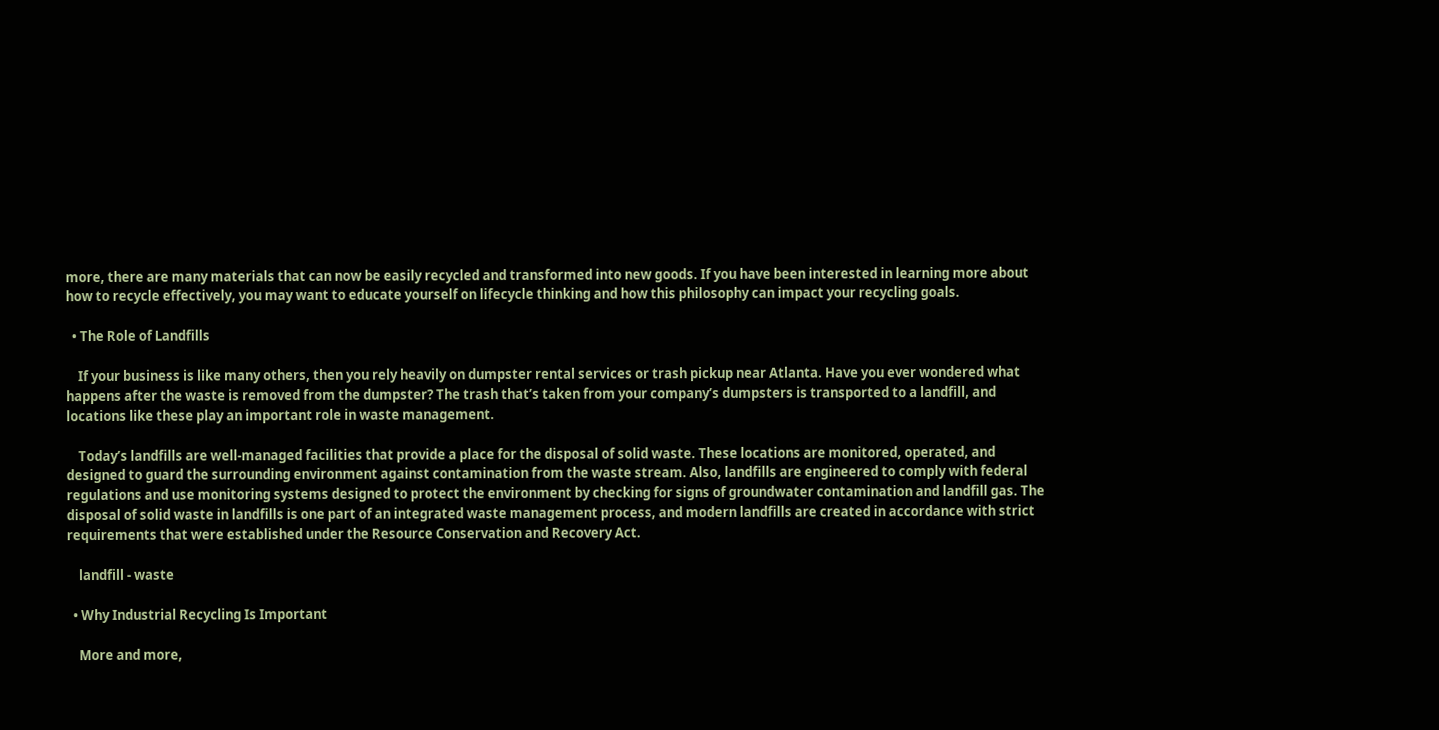more, there are many materials that can now be easily recycled and transformed into new goods. If you have been interested in learning more about how to recycle effectively, you may want to educate yourself on lifecycle thinking and how this philosophy can impact your recycling goals.

  • The Role of Landfills

    If your business is like many others, then you rely heavily on dumpster rental services or trash pickup near Atlanta. Have you ever wondered what happens after the waste is removed from the dumpster? The trash that’s taken from your company’s dumpsters is transported to a landfill, and locations like these play an important role in waste management.

    Today’s landfills are well-managed facilities that provide a place for the disposal of solid waste. These locations are monitored, operated, and designed to guard the surrounding environment against contamination from the waste stream. Also, landfills are engineered to comply with federal regulations and use monitoring systems designed to protect the environment by checking for signs of groundwater contamination and landfill gas. The disposal of solid waste in landfills is one part of an integrated waste management process, and modern landfills are created in accordance with strict requirements that were established under the Resource Conservation and Recovery Act.

    landfill - waste

  • Why Industrial Recycling Is Important

    More and more,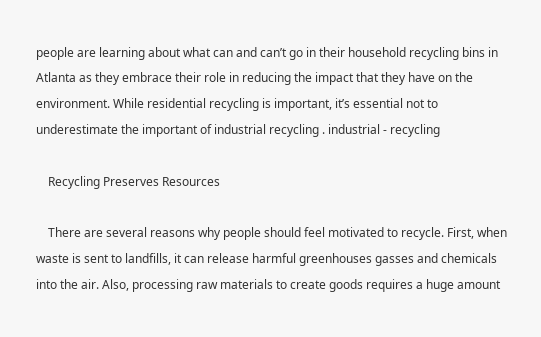people are learning about what can and can’t go in their household recycling bins in Atlanta as they embrace their role in reducing the impact that they have on the environment. While residential recycling is important, it’s essential not to underestimate the important of industrial recycling . industrial - recycling

    Recycling Preserves Resources

    There are several reasons why people should feel motivated to recycle. First, when waste is sent to landfills, it can release harmful greenhouses gasses and chemicals into the air. Also, processing raw materials to create goods requires a huge amount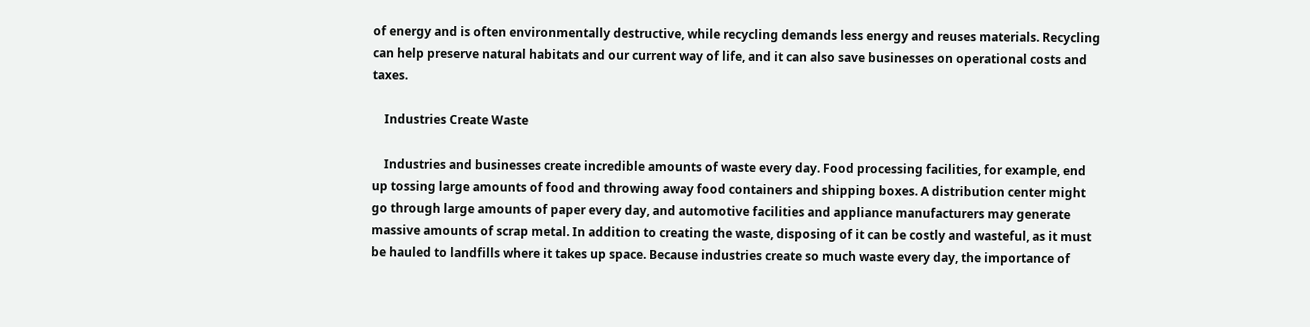of energy and is often environmentally destructive, while recycling demands less energy and reuses materials. Recycling can help preserve natural habitats and our current way of life, and it can also save businesses on operational costs and taxes.

    Industries Create Waste

    Industries and businesses create incredible amounts of waste every day. Food processing facilities, for example, end up tossing large amounts of food and throwing away food containers and shipping boxes. A distribution center might go through large amounts of paper every day, and automotive facilities and appliance manufacturers may generate massive amounts of scrap metal. In addition to creating the waste, disposing of it can be costly and wasteful, as it must be hauled to landfills where it takes up space. Because industries create so much waste every day, the importance of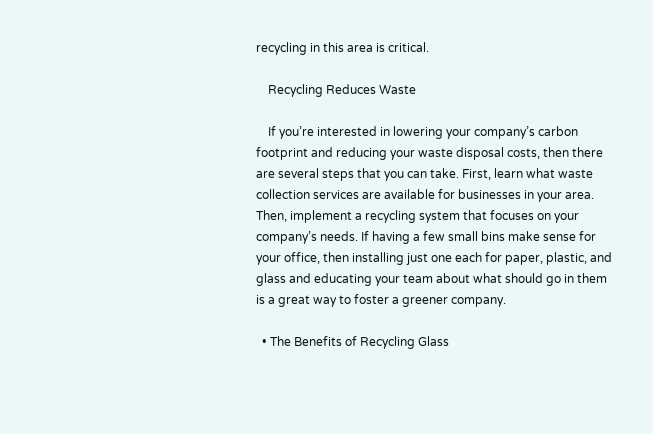recycling in this area is critical.

    Recycling Reduces Waste

    If you’re interested in lowering your company’s carbon footprint and reducing your waste disposal costs, then there are several steps that you can take. First, learn what waste collection services are available for businesses in your area. Then, implement a recycling system that focuses on your company’s needs. If having a few small bins make sense for your office, then installing just one each for paper, plastic, and glass and educating your team about what should go in them is a great way to foster a greener company.

  • The Benefits of Recycling Glass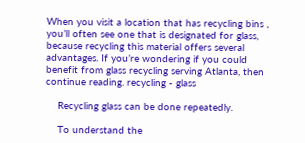When you visit a location that has recycling bins , you’ll often see one that is designated for glass, because recycling this material offers several advantages. If you’re wondering if you could benefit from glass recycling serving Atlanta, then continue reading. recycling - glass

    Recycling glass can be done repeatedly.

    To understand the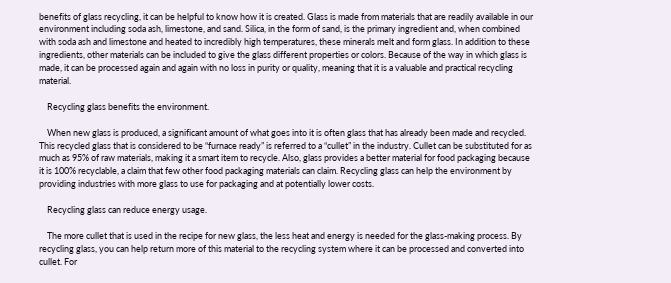benefits of glass recycling, it can be helpful to know how it is created. Glass is made from materials that are readily available in our environment including soda ash, limestone, and sand. Silica, in the form of sand, is the primary ingredient and, when combined with soda ash and limestone and heated to incredibly high temperatures, these minerals melt and form glass. In addition to these ingredients, other materials can be included to give the glass different properties or colors. Because of the way in which glass is made, it can be processed again and again with no loss in purity or quality, meaning that it is a valuable and practical recycling material.

    Recycling glass benefits the environment.

    When new glass is produced, a significant amount of what goes into it is often glass that has already been made and recycled. This recycled glass that is considered to be “furnace ready” is referred to a “cullet” in the industry. Cullet can be substituted for as much as 95% of raw materials, making it a smart item to recycle. Also, glass provides a better material for food packaging because it is 100% recyclable, a claim that few other food packaging materials can claim. Recycling glass can help the environment by providing industries with more glass to use for packaging and at potentially lower costs.

    Recycling glass can reduce energy usage.

    The more cullet that is used in the recipe for new glass, the less heat and energy is needed for the glass-making process. By recycling glass, you can help return more of this material to the recycling system where it can be processed and converted into cullet. For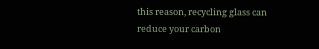this reason, recycling glass can reduce your carbon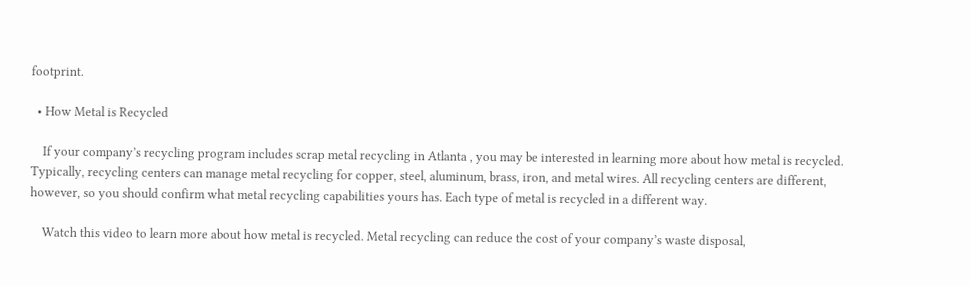footprint.

  • How Metal is Recycled

    If your company’s recycling program includes scrap metal recycling in Atlanta , you may be interested in learning more about how metal is recycled. Typically, recycling centers can manage metal recycling for copper, steel, aluminum, brass, iron, and metal wires. All recycling centers are different, however, so you should confirm what metal recycling capabilities yours has. Each type of metal is recycled in a different way.

    Watch this video to learn more about how metal is recycled. Metal recycling can reduce the cost of your company’s waste disposal,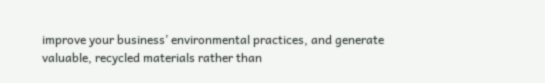improve your business’ environmental practices, and generate valuable, recycled materials rather than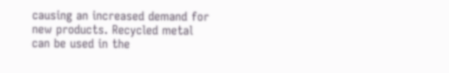causing an increased demand for new products. Recycled metal can be used in the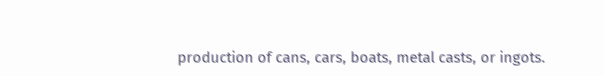production of cans, cars, boats, metal casts, or ingots.